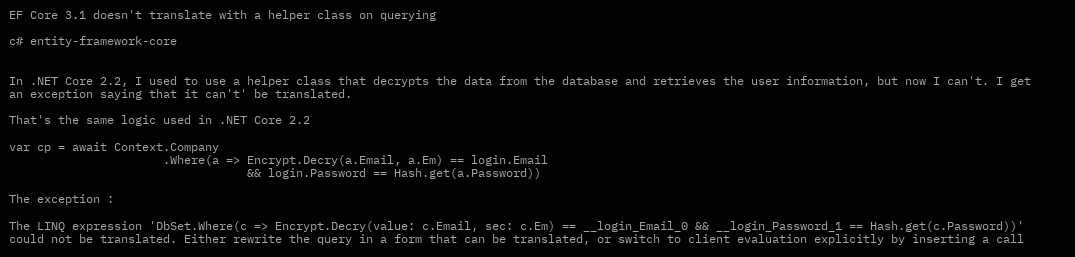EF Core 3.1 doesn't translate with a helper class on querying

c# entity-framework-core


In .NET Core 2.2, I used to use a helper class that decrypts the data from the database and retrieves the user information, but now I can't. I get an exception saying that it can't' be translated.

That's the same logic used in .NET Core 2.2

var cp = await Context.Company
                      .Where(a => Encrypt.Decry(a.Email, a.Em) == login.Email
                                  && login.Password == Hash.get(a.Password))

The exception :

The LINQ expression 'DbSet.Where(c => Encrypt.Decry(value: c.Email, sec: c.Em) == __login_Email_0 && __login_Password_1 == Hash.get(c.Password))' could not be translated. Either rewrite the query in a form that can be translated, or switch to client evaluation explicitly by inserting a call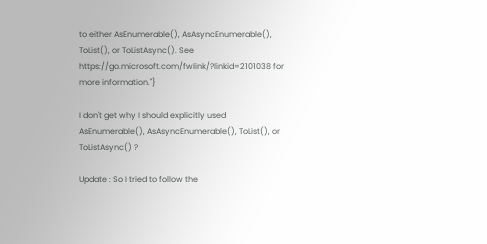to either AsEnumerable(), AsAsyncEnumerable(), ToList(), or ToListAsync(). See https://go.microsoft.com/fwlink/?linkid=2101038 for more information."}

I don't get why I should explicitly used AsEnumerable(), AsAsyncEnumerable(), ToList(), or ToListAsync() ?

Update : So I tried to follow the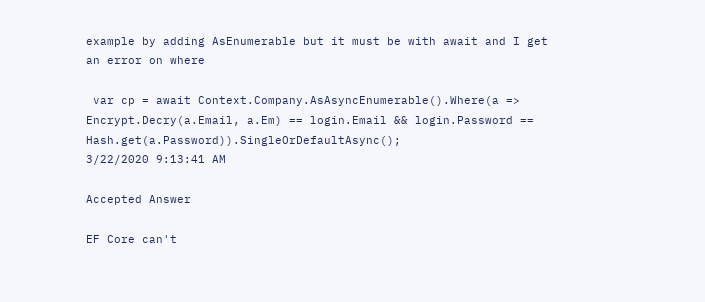example by adding AsEnumerable but it must be with await and I get an error on where

 var cp = await Context.Company.AsAsyncEnumerable().Where(a => Encrypt.Decry(a.Email, a.Em) == login.Email && login.Password == Hash.get(a.Password)).SingleOrDefaultAsync();
3/22/2020 9:13:41 AM

Accepted Answer

EF Core can't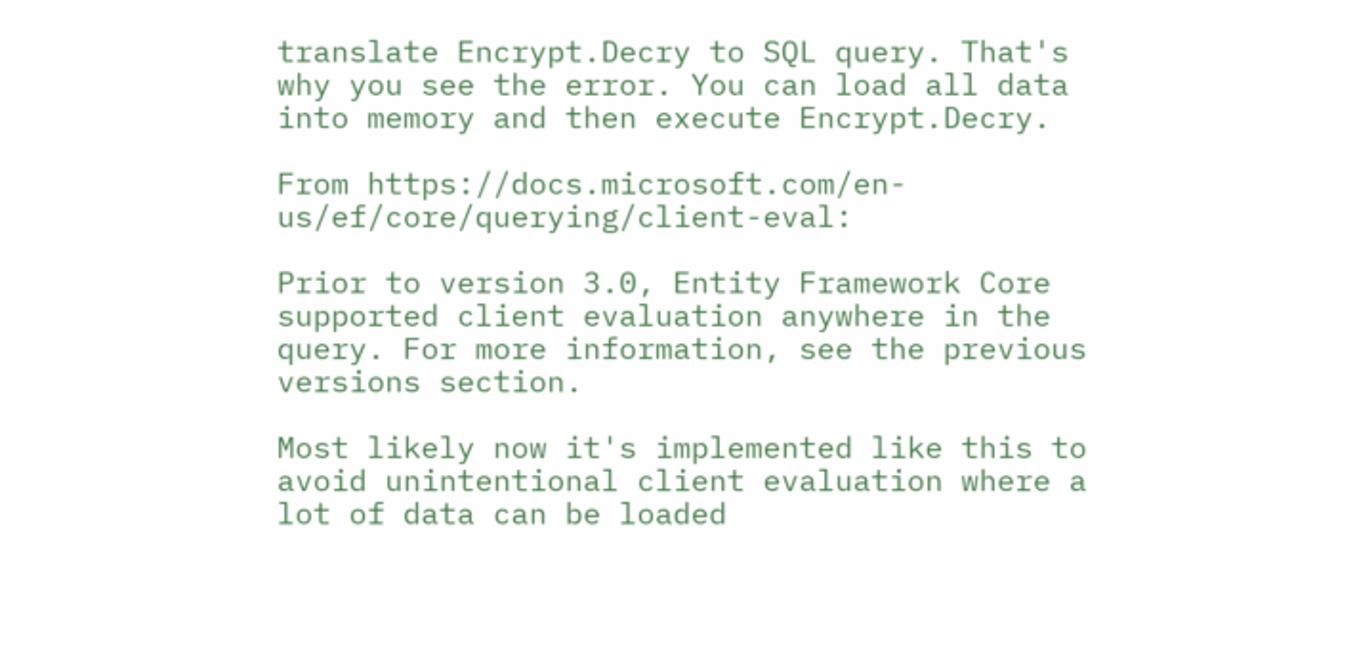translate Encrypt.Decry to SQL query. That's why you see the error. You can load all data into memory and then execute Encrypt.Decry.

From https://docs.microsoft.com/en-us/ef/core/querying/client-eval:

Prior to version 3.0, Entity Framework Core supported client evaluation anywhere in the query. For more information, see the previous versions section.

Most likely now it's implemented like this to avoid unintentional client evaluation where a lot of data can be loaded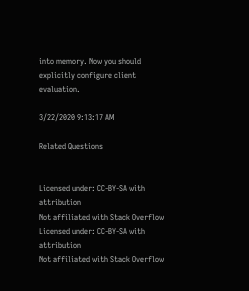into memory. Now you should explicitly configure client evaluation.

3/22/2020 9:13:17 AM

Related Questions


Licensed under: CC-BY-SA with attribution
Not affiliated with Stack Overflow
Licensed under: CC-BY-SA with attribution
Not affiliated with Stack Overflow